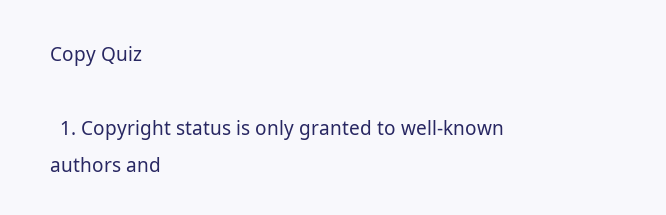Copy Quiz

  1. Copyright status is only granted to well-known authors and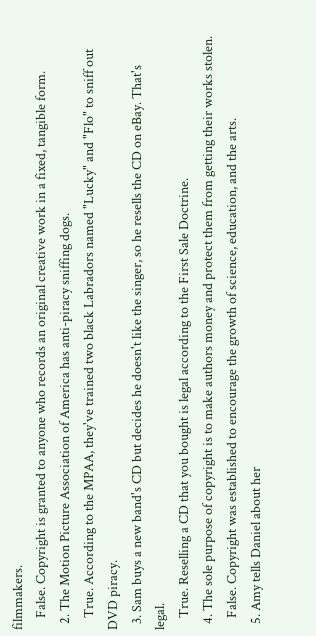filmmakers.
    False. Copyright is granted to anyone who records an original creative work in a fixed, tangible form.
  2. The Motion Picture Association of America has anti-piracy sniffing dogs.
    True. According to the MPAA, they've trained two black Labradors named "Lucky" and "Flo" to sniff out DVD piracy.
  3. Sam buys a new band's CD but decides he doesn't like the singer, so he resells the CD on eBay. That's legal.
    True. Reselling a CD that you bought is legal according to the First Sale Doctrine.
  4. The sole purpose of copyright is to make authors money and protect them from getting their works stolen.
    False. Copyright was established to encourage the growth of science, education, and the arts.
  5. Amy tells Daniel about her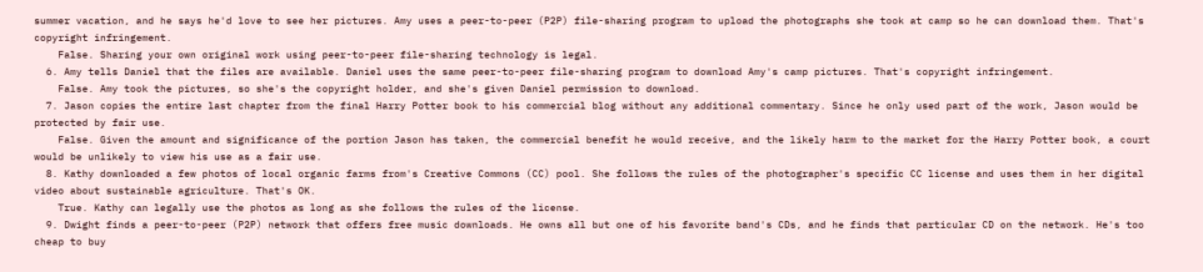summer vacation, and he says he'd love to see her pictures. Amy uses a peer-to-peer (P2P) file-sharing program to upload the photographs she took at camp so he can download them. That's copyright infringement.
    False. Sharing your own original work using peer-to-peer file-sharing technology is legal.
  6. Amy tells Daniel that the files are available. Daniel uses the same peer-to-peer file-sharing program to download Amy's camp pictures. That's copyright infringement.
    False. Amy took the pictures, so she's the copyright holder, and she's given Daniel permission to download.
  7. Jason copies the entire last chapter from the final Harry Potter book to his commercial blog without any additional commentary. Since he only used part of the work, Jason would be protected by fair use.
    False. Given the amount and significance of the portion Jason has taken, the commercial benefit he would receive, and the likely harm to the market for the Harry Potter book, a court would be unlikely to view his use as a fair use.
  8. Kathy downloaded a few photos of local organic farms from's Creative Commons (CC) pool. She follows the rules of the photographer's specific CC license and uses them in her digital video about sustainable agriculture. That's OK.
    True. Kathy can legally use the photos as long as she follows the rules of the license.
  9. Dwight finds a peer-to-peer (P2P) network that offers free music downloads. He owns all but one of his favorite band's CDs, and he finds that particular CD on the network. He's too cheap to buy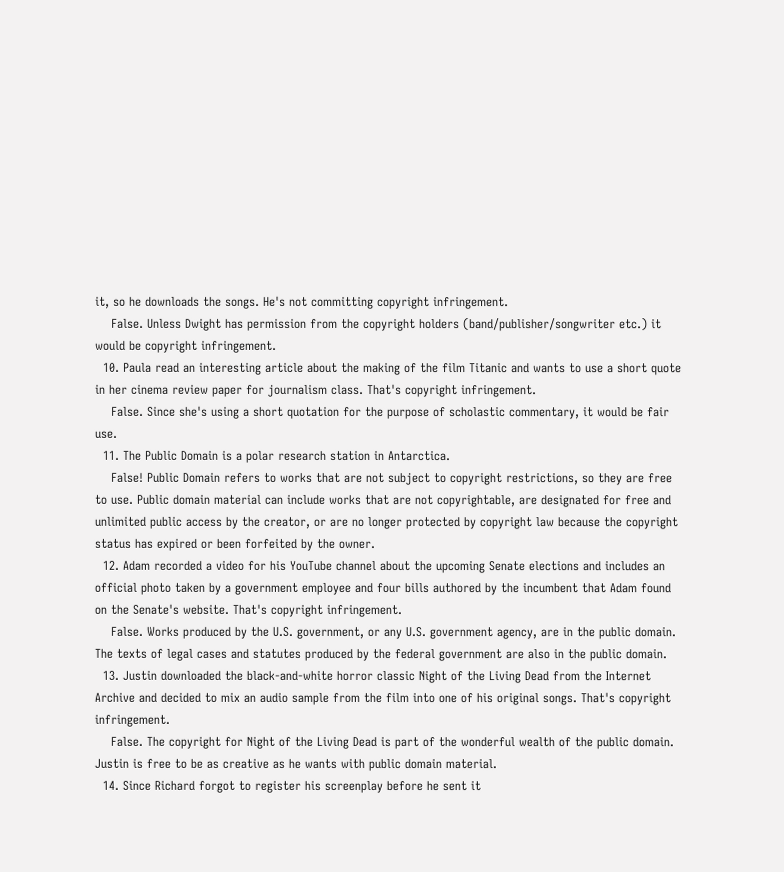it, so he downloads the songs. He's not committing copyright infringement.
    False. Unless Dwight has permission from the copyright holders (band/publisher/songwriter etc.) it would be copyright infringement.
  10. Paula read an interesting article about the making of the film Titanic and wants to use a short quote in her cinema review paper for journalism class. That's copyright infringement.
    False. Since she's using a short quotation for the purpose of scholastic commentary, it would be fair use.
  11. The Public Domain is a polar research station in Antarctica.
    False! Public Domain refers to works that are not subject to copyright restrictions, so they are free to use. Public domain material can include works that are not copyrightable, are designated for free and unlimited public access by the creator, or are no longer protected by copyright law because the copyright status has expired or been forfeited by the owner.
  12. Adam recorded a video for his YouTube channel about the upcoming Senate elections and includes an official photo taken by a government employee and four bills authored by the incumbent that Adam found on the Senate's website. That's copyright infringement.
    False. Works produced by the U.S. government, or any U.S. government agency, are in the public domain. The texts of legal cases and statutes produced by the federal government are also in the public domain.
  13. Justin downloaded the black-and-white horror classic Night of the Living Dead from the Internet Archive and decided to mix an audio sample from the film into one of his original songs. That's copyright infringement.
    False. The copyright for Night of the Living Dead is part of the wonderful wealth of the public domain. Justin is free to be as creative as he wants with public domain material.
  14. Since Richard forgot to register his screenplay before he sent it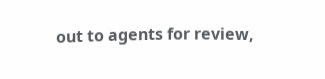out to agents for review,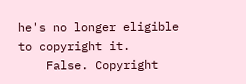he's no longer eligible to copyright it.
    False. Copyright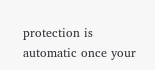protection is automatic once your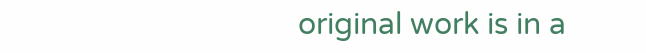original work is in a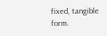fixed, tangible form.